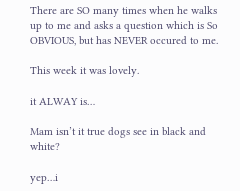There are SO many times when he walks up to me and asks a question which is So OBVIOUS, but has NEVER occured to me.

This week it was lovely.

it ALWAY is…

Mam isn’t it true dogs see in black and white?

yep…i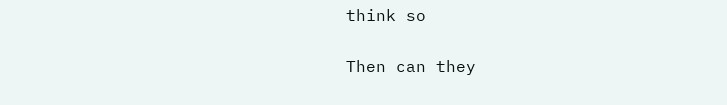think so

Then can they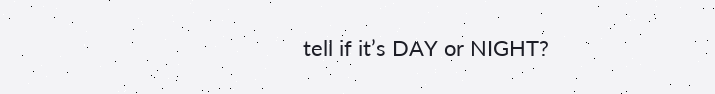tell if it’s DAY or NIGHT?